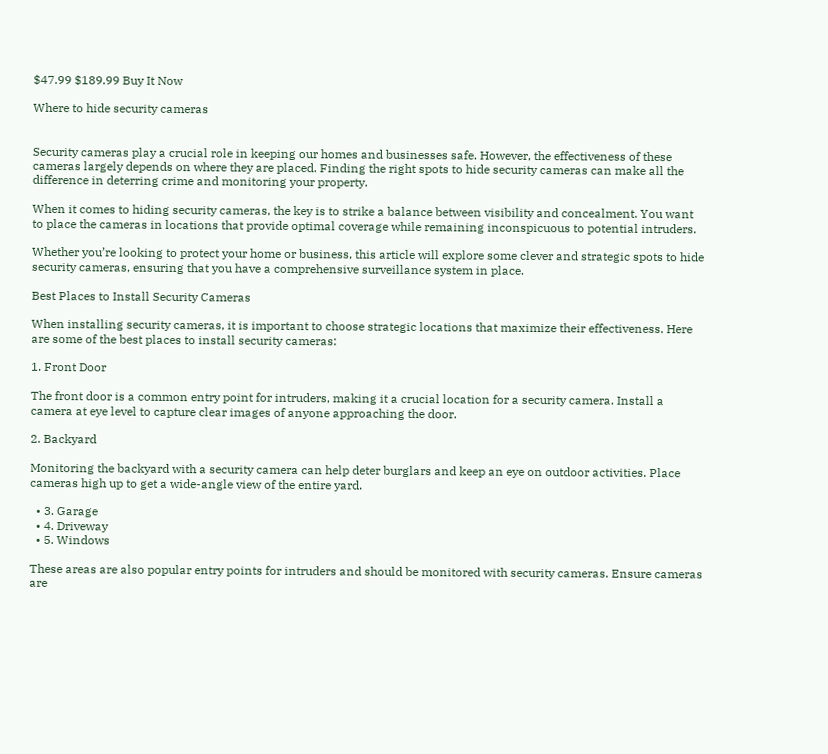$47.99 $189.99 Buy It Now

Where to hide security cameras


Security cameras play a crucial role in keeping our homes and businesses safe. However, the effectiveness of these cameras largely depends on where they are placed. Finding the right spots to hide security cameras can make all the difference in deterring crime and monitoring your property.

When it comes to hiding security cameras, the key is to strike a balance between visibility and concealment. You want to place the cameras in locations that provide optimal coverage while remaining inconspicuous to potential intruders.

Whether you’re looking to protect your home or business, this article will explore some clever and strategic spots to hide security cameras, ensuring that you have a comprehensive surveillance system in place.

Best Places to Install Security Cameras

When installing security cameras, it is important to choose strategic locations that maximize their effectiveness. Here are some of the best places to install security cameras:

1. Front Door

The front door is a common entry point for intruders, making it a crucial location for a security camera. Install a camera at eye level to capture clear images of anyone approaching the door.

2. Backyard

Monitoring the backyard with a security camera can help deter burglars and keep an eye on outdoor activities. Place cameras high up to get a wide-angle view of the entire yard.

  • 3. Garage
  • 4. Driveway
  • 5. Windows

These areas are also popular entry points for intruders and should be monitored with security cameras. Ensure cameras are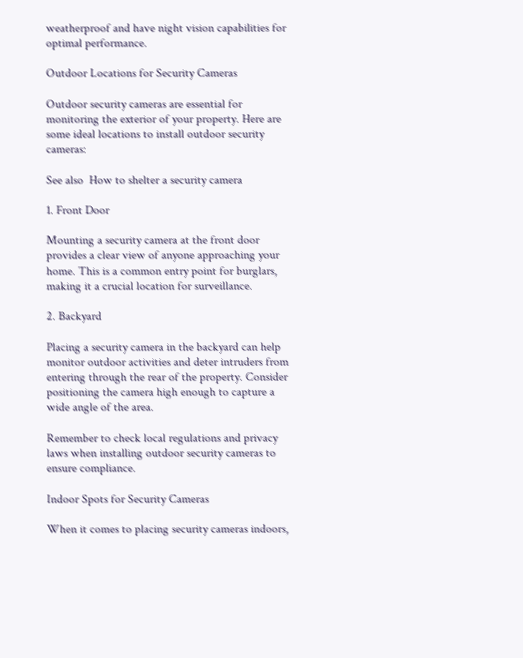weatherproof and have night vision capabilities for optimal performance.

Outdoor Locations for Security Cameras

Outdoor security cameras are essential for monitoring the exterior of your property. Here are some ideal locations to install outdoor security cameras:

See also  How to shelter a security camera

1. Front Door

Mounting a security camera at the front door provides a clear view of anyone approaching your home. This is a common entry point for burglars, making it a crucial location for surveillance.

2. Backyard

Placing a security camera in the backyard can help monitor outdoor activities and deter intruders from entering through the rear of the property. Consider positioning the camera high enough to capture a wide angle of the area.

Remember to check local regulations and privacy laws when installing outdoor security cameras to ensure compliance.

Indoor Spots for Security Cameras

When it comes to placing security cameras indoors,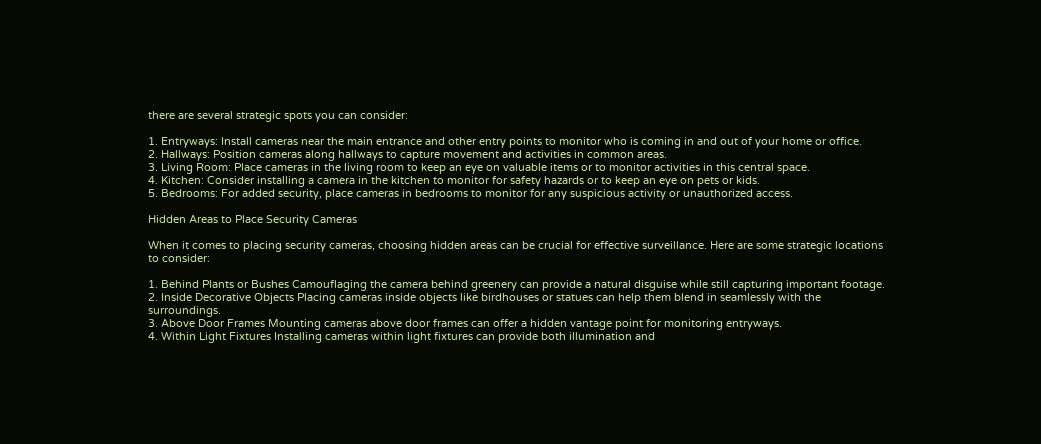there are several strategic spots you can consider:

1. Entryways: Install cameras near the main entrance and other entry points to monitor who is coming in and out of your home or office.
2. Hallways: Position cameras along hallways to capture movement and activities in common areas.
3. Living Room: Place cameras in the living room to keep an eye on valuable items or to monitor activities in this central space.
4. Kitchen: Consider installing a camera in the kitchen to monitor for safety hazards or to keep an eye on pets or kids.
5. Bedrooms: For added security, place cameras in bedrooms to monitor for any suspicious activity or unauthorized access.

Hidden Areas to Place Security Cameras

When it comes to placing security cameras, choosing hidden areas can be crucial for effective surveillance. Here are some strategic locations to consider:

1. Behind Plants or Bushes Camouflaging the camera behind greenery can provide a natural disguise while still capturing important footage.
2. Inside Decorative Objects Placing cameras inside objects like birdhouses or statues can help them blend in seamlessly with the surroundings.
3. Above Door Frames Mounting cameras above door frames can offer a hidden vantage point for monitoring entryways.
4. Within Light Fixtures Installing cameras within light fixtures can provide both illumination and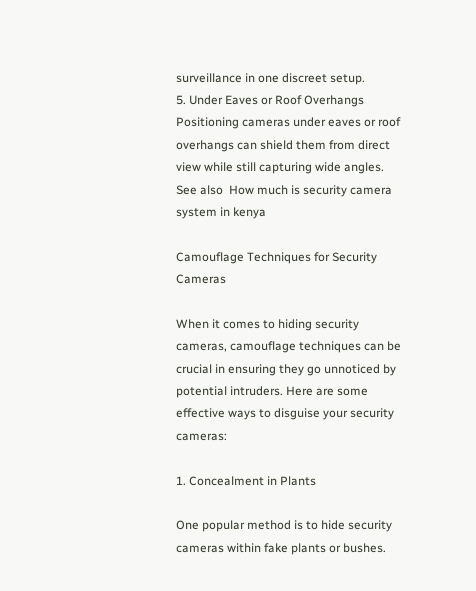surveillance in one discreet setup.
5. Under Eaves or Roof Overhangs Positioning cameras under eaves or roof overhangs can shield them from direct view while still capturing wide angles.
See also  How much is security camera system in kenya

Camouflage Techniques for Security Cameras

When it comes to hiding security cameras, camouflage techniques can be crucial in ensuring they go unnoticed by potential intruders. Here are some effective ways to disguise your security cameras:

1. Concealment in Plants

One popular method is to hide security cameras within fake plants or bushes.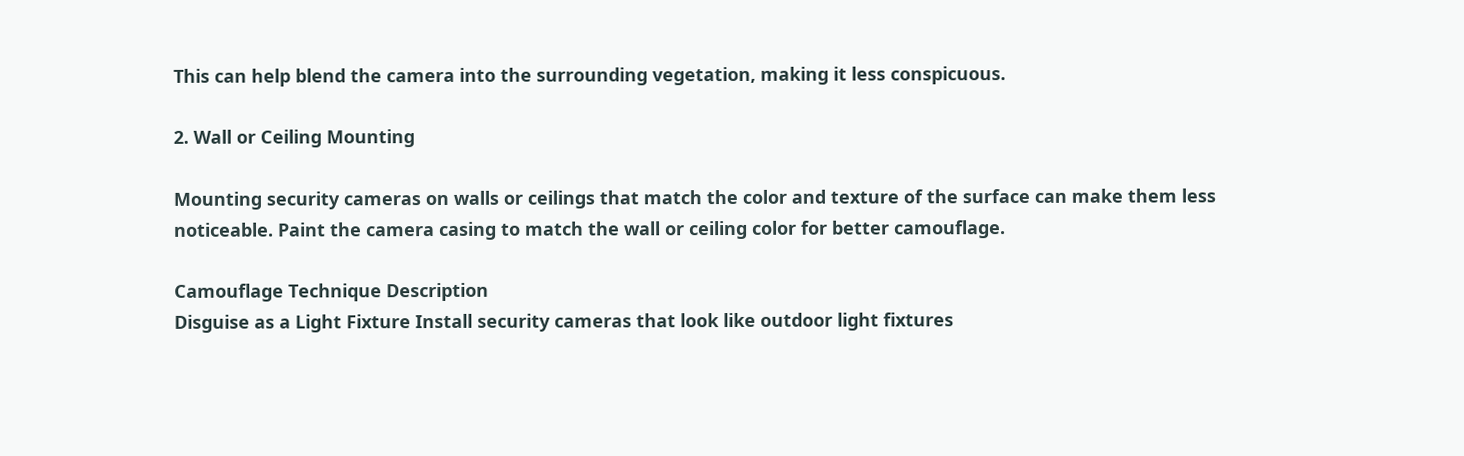This can help blend the camera into the surrounding vegetation, making it less conspicuous.

2. Wall or Ceiling Mounting

Mounting security cameras on walls or ceilings that match the color and texture of the surface can make them less noticeable. Paint the camera casing to match the wall or ceiling color for better camouflage.

Camouflage Technique Description
Disguise as a Light Fixture Install security cameras that look like outdoor light fixtures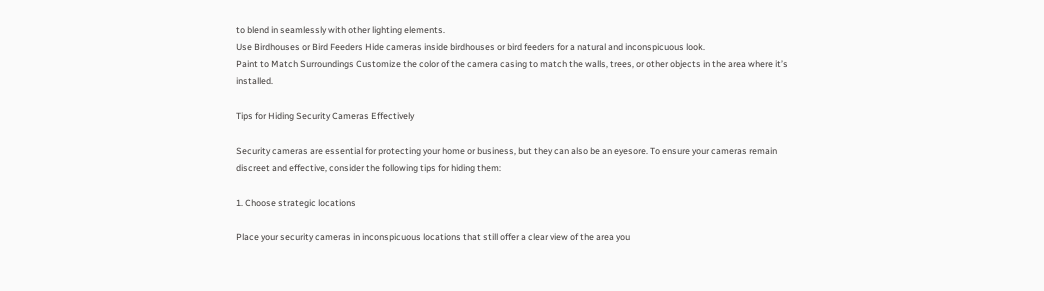to blend in seamlessly with other lighting elements.
Use Birdhouses or Bird Feeders Hide cameras inside birdhouses or bird feeders for a natural and inconspicuous look.
Paint to Match Surroundings Customize the color of the camera casing to match the walls, trees, or other objects in the area where it’s installed.

Tips for Hiding Security Cameras Effectively

Security cameras are essential for protecting your home or business, but they can also be an eyesore. To ensure your cameras remain discreet and effective, consider the following tips for hiding them:

1. Choose strategic locations

Place your security cameras in inconspicuous locations that still offer a clear view of the area you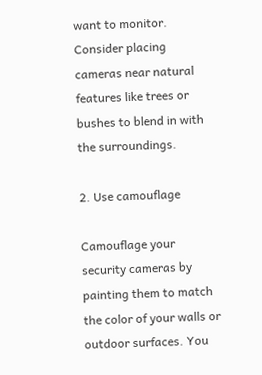want to monitor. Consider placing cameras near natural features like trees or bushes to blend in with the surroundings.

2. Use camouflage

Camouflage your security cameras by painting them to match the color of your walls or outdoor surfaces. You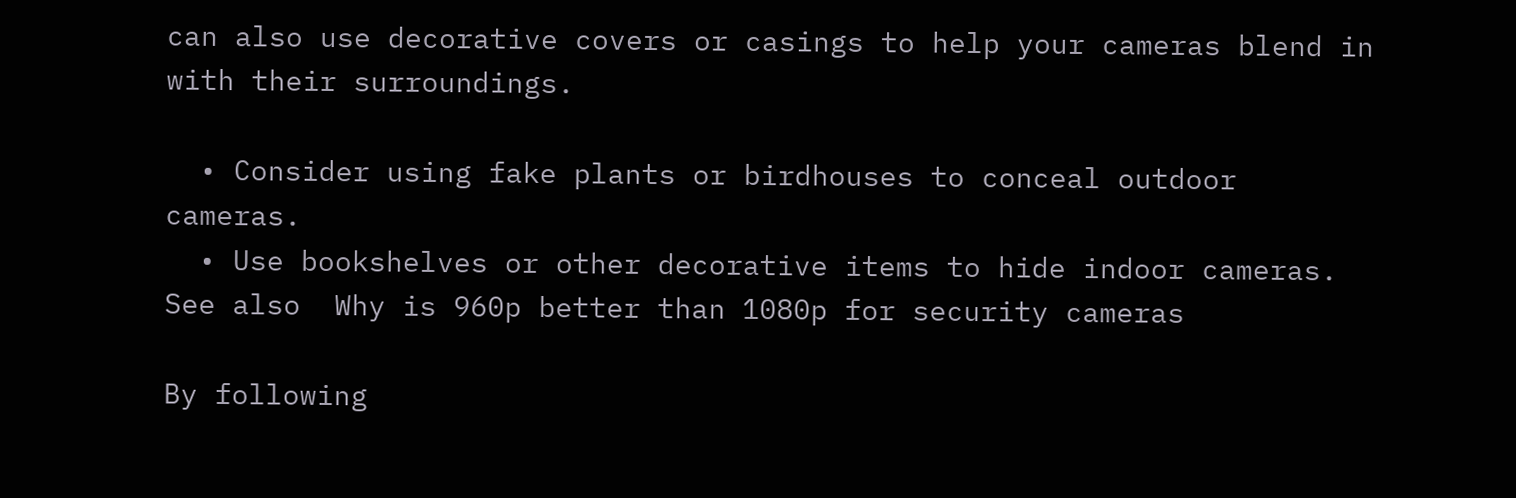can also use decorative covers or casings to help your cameras blend in with their surroundings.

  • Consider using fake plants or birdhouses to conceal outdoor cameras.
  • Use bookshelves or other decorative items to hide indoor cameras.
See also  Why is 960p better than 1080p for security cameras

By following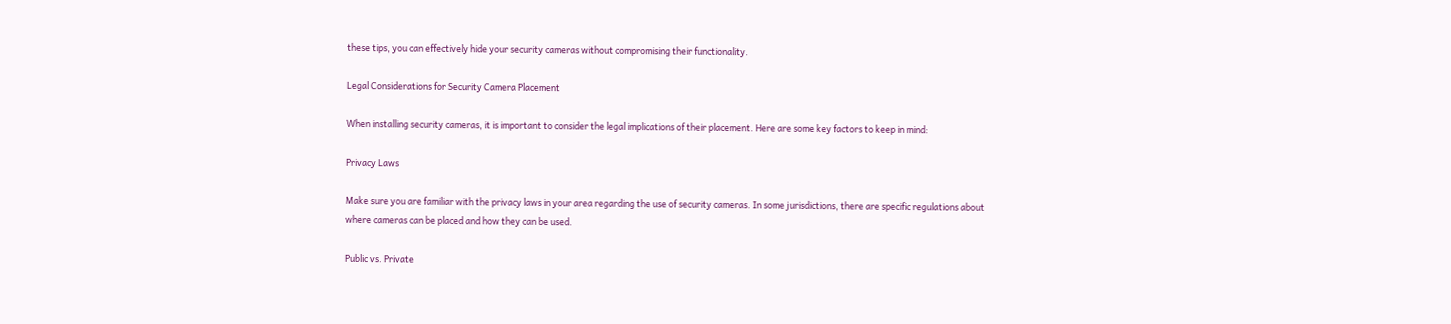these tips, you can effectively hide your security cameras without compromising their functionality.

Legal Considerations for Security Camera Placement

When installing security cameras, it is important to consider the legal implications of their placement. Here are some key factors to keep in mind:

Privacy Laws

Make sure you are familiar with the privacy laws in your area regarding the use of security cameras. In some jurisdictions, there are specific regulations about where cameras can be placed and how they can be used.

Public vs. Private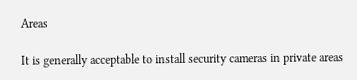Areas

It is generally acceptable to install security cameras in private areas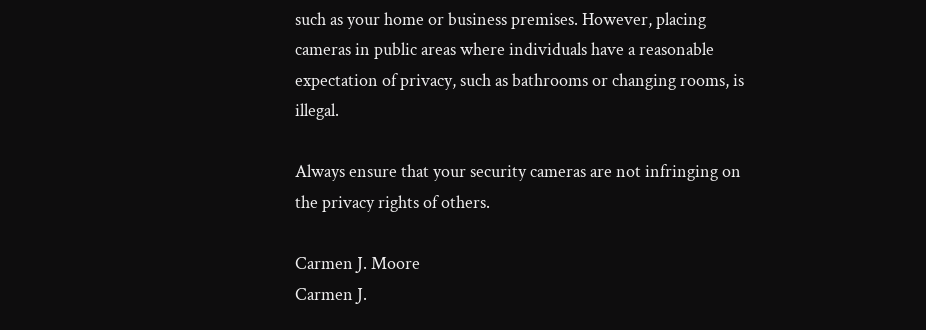such as your home or business premises. However, placing cameras in public areas where individuals have a reasonable expectation of privacy, such as bathrooms or changing rooms, is illegal.

Always ensure that your security cameras are not infringing on the privacy rights of others.

Carmen J. Moore
Carmen J.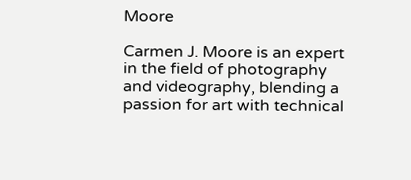Moore

Carmen J. Moore is an expert in the field of photography and videography, blending a passion for art with technical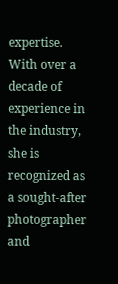expertise. With over a decade of experience in the industry, she is recognized as a sought-after photographer and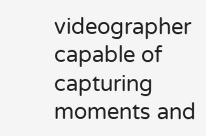videographer capable of capturing moments and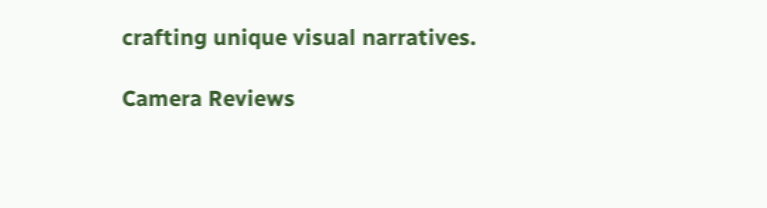crafting unique visual narratives.

Camera Reviews